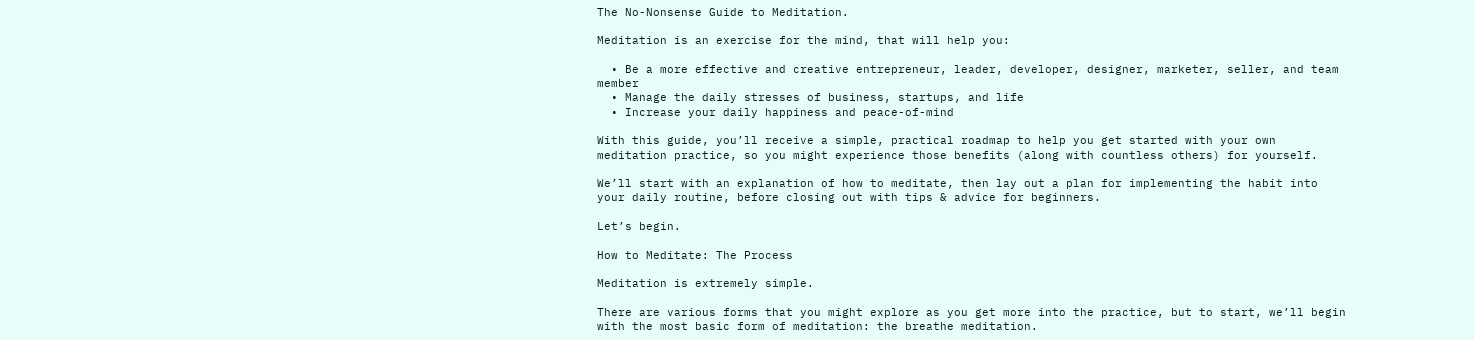The No-Nonsense Guide to Meditation.

Meditation is an exercise for the mind, that will help you:

  • Be a more effective and creative entrepreneur, leader, developer, designer, marketer, seller, and team member
  • Manage the daily stresses of business, startups, and life
  • Increase your daily happiness and peace-of-mind

With this guide, you’ll receive a simple, practical roadmap to help you get started with your own meditation practice, so you might experience those benefits (along with countless others) for yourself.

We’ll start with an explanation of how to meditate, then lay out a plan for implementing the habit into your daily routine, before closing out with tips & advice for beginners.

Let’s begin.

How to Meditate: The Process

Meditation is extremely simple.

There are various forms that you might explore as you get more into the practice, but to start, we’ll begin with the most basic form of meditation: the breathe meditation.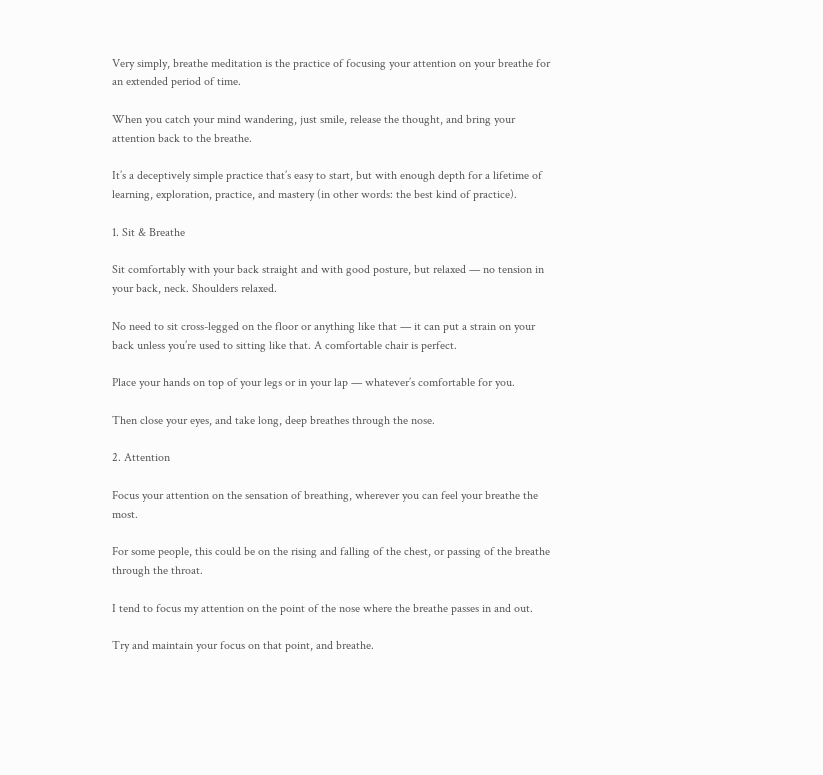Very simply, breathe meditation is the practice of focusing your attention on your breathe for an extended period of time.

When you catch your mind wandering, just smile, release the thought, and bring your attention back to the breathe.

It’s a deceptively simple practice that’s easy to start, but with enough depth for a lifetime of learning, exploration, practice, and mastery (in other words: the best kind of practice).

1. Sit & Breathe

Sit comfortably with your back straight and with good posture, but relaxed — no tension in your back, neck. Shoulders relaxed.

No need to sit cross-legged on the floor or anything like that — it can put a strain on your back unless you’re used to sitting like that. A comfortable chair is perfect.

Place your hands on top of your legs or in your lap — whatever’s comfortable for you.

Then close your eyes, and take long, deep breathes through the nose.

2. Attention

Focus your attention on the sensation of breathing, wherever you can feel your breathe the most.

For some people, this could be on the rising and falling of the chest, or passing of the breathe through the throat.

I tend to focus my attention on the point of the nose where the breathe passes in and out.

Try and maintain your focus on that point, and breathe.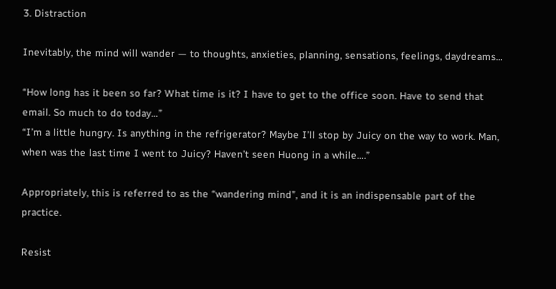3. Distraction

Inevitably, the mind will wander — to thoughts, anxieties, planning, sensations, feelings, daydreams…

“How long has it been so far? What time is it? I have to get to the office soon. Have to send that email. So much to do today…”
“I’m a little hungry. Is anything in the refrigerator? Maybe I’ll stop by Juicy on the way to work. Man, when was the last time I went to Juicy? Haven’t seen Huong in a while….”

Appropriately, this is referred to as the “wandering mind”, and it is an indispensable part of the practice.

Resist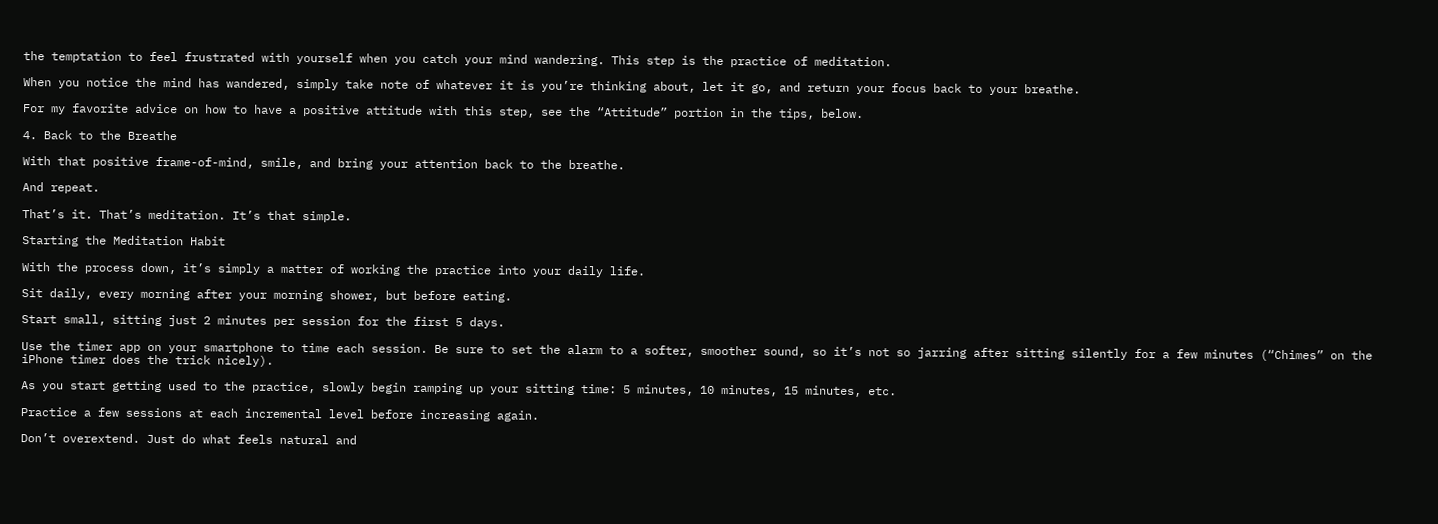the temptation to feel frustrated with yourself when you catch your mind wandering. This step is the practice of meditation.

When you notice the mind has wandered, simply take note of whatever it is you’re thinking about, let it go, and return your focus back to your breathe.

For my favorite advice on how to have a positive attitude with this step, see the “Attitude” portion in the tips, below.

4. Back to the Breathe

With that positive frame-of-mind, smile, and bring your attention back to the breathe.

And repeat.

That’s it. That’s meditation. It’s that simple.

Starting the Meditation Habit

With the process down, it’s simply a matter of working the practice into your daily life.

Sit daily, every morning after your morning shower, but before eating.

Start small, sitting just 2 minutes per session for the first 5 days.

Use the timer app on your smartphone to time each session. Be sure to set the alarm to a softer, smoother sound, so it’s not so jarring after sitting silently for a few minutes (“Chimes” on the iPhone timer does the trick nicely).

As you start getting used to the practice, slowly begin ramping up your sitting time: 5 minutes, 10 minutes, 15 minutes, etc.

Practice a few sessions at each incremental level before increasing again.

Don’t overextend. Just do what feels natural and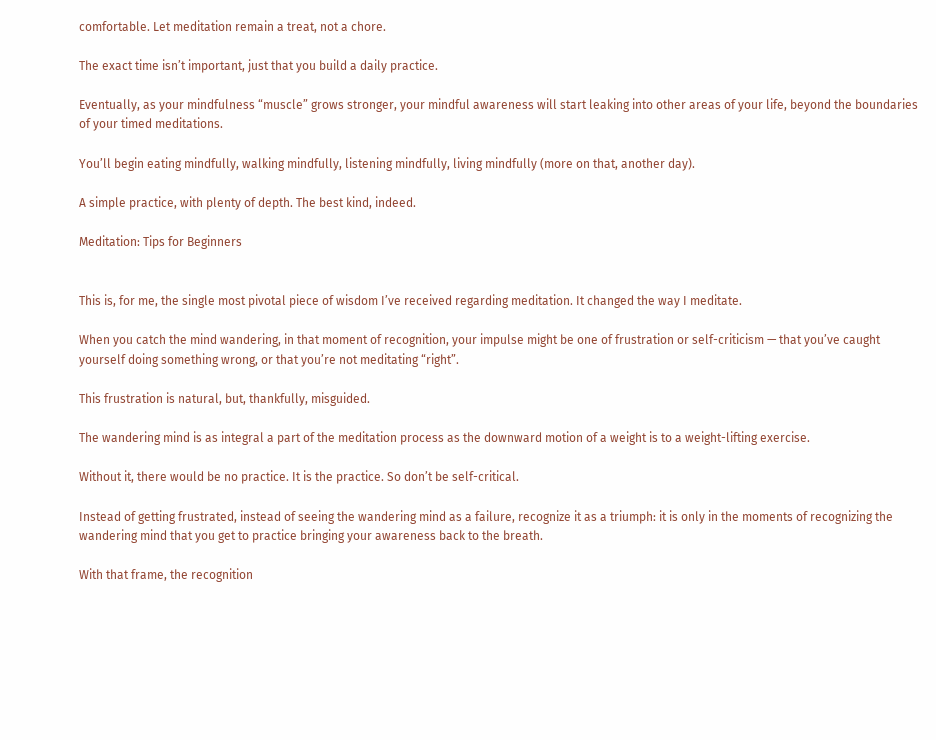comfortable. Let meditation remain a treat, not a chore.

The exact time isn’t important, just that you build a daily practice.

Eventually, as your mindfulness “muscle” grows stronger, your mindful awareness will start leaking into other areas of your life, beyond the boundaries of your timed meditations.

You’ll begin eating mindfully, walking mindfully, listening mindfully, living mindfully (more on that, another day).

A simple practice, with plenty of depth. The best kind, indeed.

Meditation: Tips for Beginners


This is, for me, the single most pivotal piece of wisdom I’ve received regarding meditation. It changed the way I meditate.

When you catch the mind wandering, in that moment of recognition, your impulse might be one of frustration or self-criticism — that you’ve caught yourself doing something wrong, or that you’re not meditating “right”.

This frustration is natural, but, thankfully, misguided.

The wandering mind is as integral a part of the meditation process as the downward motion of a weight is to a weight-lifting exercise.

Without it, there would be no practice. It is the practice. So don’t be self-critical.

Instead of getting frustrated, instead of seeing the wandering mind as a failure, recognize it as a triumph: it is only in the moments of recognizing the wandering mind that you get to practice bringing your awareness back to the breath.

With that frame, the recognition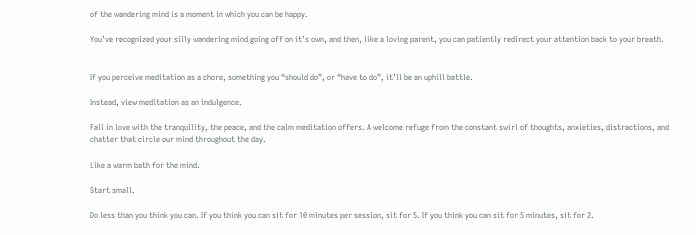of the wandering mind is a moment in which you can be happy.

You’ve recognized your silly wandering mind going off on it’s own, and then, like a loving parent, you can patiently redirect your attention back to your breath.


If you perceive meditation as a chore, something you “should do”, or “have to do”, it’ll be an uphill battle.

Instead, view meditation as an indulgence.

Fall in love with the tranquility, the peace, and the calm meditation offers. A welcome refuge from the constant swirl of thoughts, anxieties, distractions, and chatter that circle our mind throughout the day.

Like a warm bath for the mind.

Start small.

Do less than you think you can. If you think you can sit for 10 minutes per session, sit for 5. If you think you can sit for 5 minutes, sit for 2.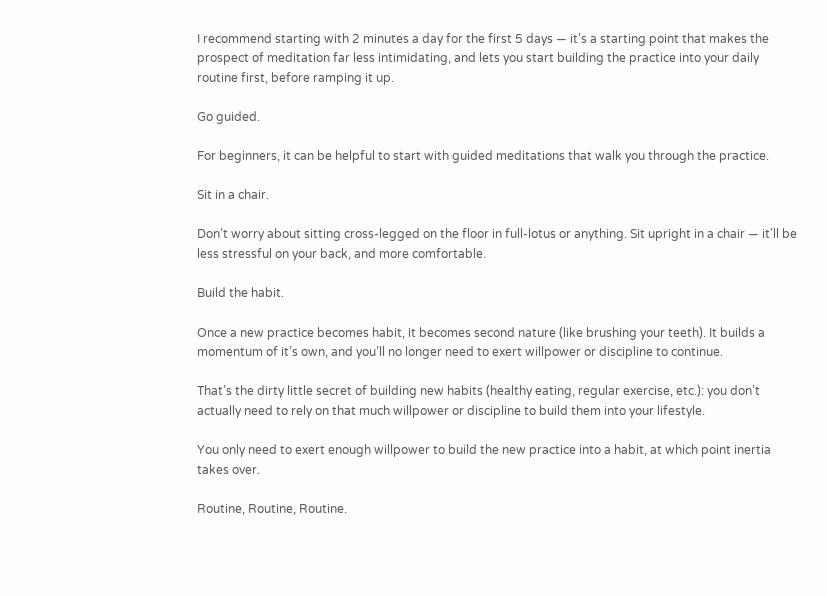I recommend starting with 2 minutes a day for the first 5 days — it’s a starting point that makes the prospect of meditation far less intimidating, and lets you start building the practice into your daily routine first, before ramping it up.

Go guided.

For beginners, it can be helpful to start with guided meditations that walk you through the practice.

Sit in a chair.

Don’t worry about sitting cross-legged on the floor in full-lotus or anything. Sit upright in a chair — it’ll be less stressful on your back, and more comfortable.

Build the habit.

Once a new practice becomes habit, it becomes second nature (like brushing your teeth). It builds a momentum of it’s own, and you’ll no longer need to exert willpower or discipline to continue.

That’s the dirty little secret of building new habits (healthy eating, regular exercise, etc.): you don’t actually need to rely on that much willpower or discipline to build them into your lifestyle.

You only need to exert enough willpower to build the new practice into a habit, at which point inertia takes over.

Routine, Routine, Routine.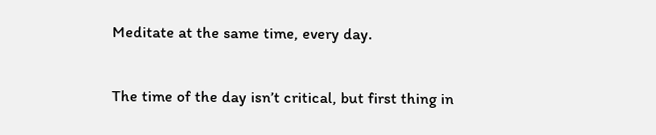Meditate at the same time, every day.

The time of the day isn’t critical, but first thing in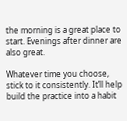the morning is a great place to start. Evenings after dinner are also great.

Whatever time you choose, stick to it consistently. It’ll help build the practice into a habit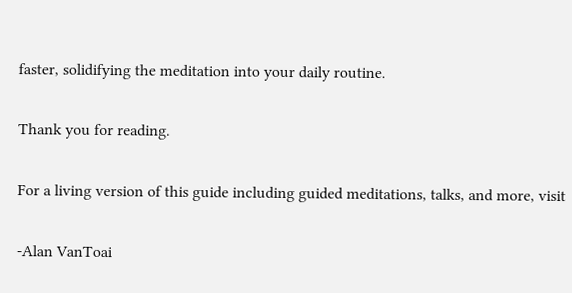faster, solidifying the meditation into your daily routine.

Thank you for reading.

For a living version of this guide including guided meditations, talks, and more, visit

-Alan VanToai